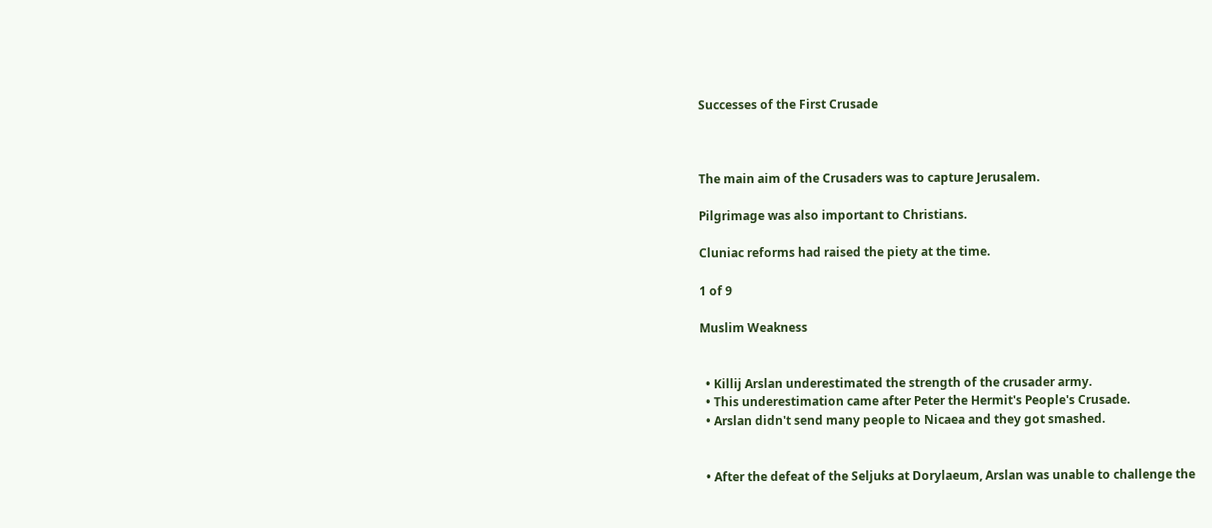Successes of the First Crusade



The main aim of the Crusaders was to capture Jerusalem.

Pilgrimage was also important to Christians.

Cluniac reforms had raised the piety at the time.

1 of 9

Muslim Weakness


  • Killij Arslan underestimated the strength of the crusader army.
  • This underestimation came after Peter the Hermit's People's Crusade.
  • Arslan didn't send many people to Nicaea and they got smashed.


  • After the defeat of the Seljuks at Dorylaeum, Arslan was unable to challenge the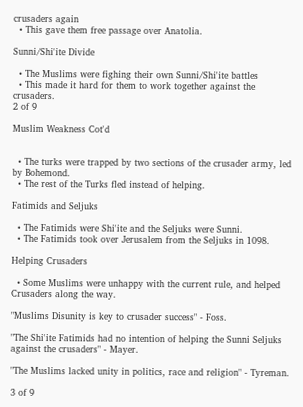crusaders again
  • This gave them free passage over Anatolia.

Sunni/Shi'ite Divide

  • The Muslims were fighing their own Sunni/Shi'ite battles
  • This made it hard for them to work together against the crusaders.
2 of 9

Muslim Weakness Cot'd


  • The turks were trapped by two sections of the crusader army, led by Bohemond.
  • The rest of the Turks fled instead of helping.

Fatimids and Seljuks

  • The Fatimids were Shi'ite and the Seljuks were Sunni.
  • The Fatimids took over Jerusalem from the Seljuks in 1098.

Helping Crusaders

  • Some Muslims were unhappy with the current rule, and helped Crusaders along the way.

"Muslims Disunity is key to crusader success" - Foss.

"The Shi'ite Fatimids had no intention of helping the Sunni Seljuks against the crusaders" - Mayer.

"The Muslims lacked unity in politics, race and religion" - Tyreman.

3 of 9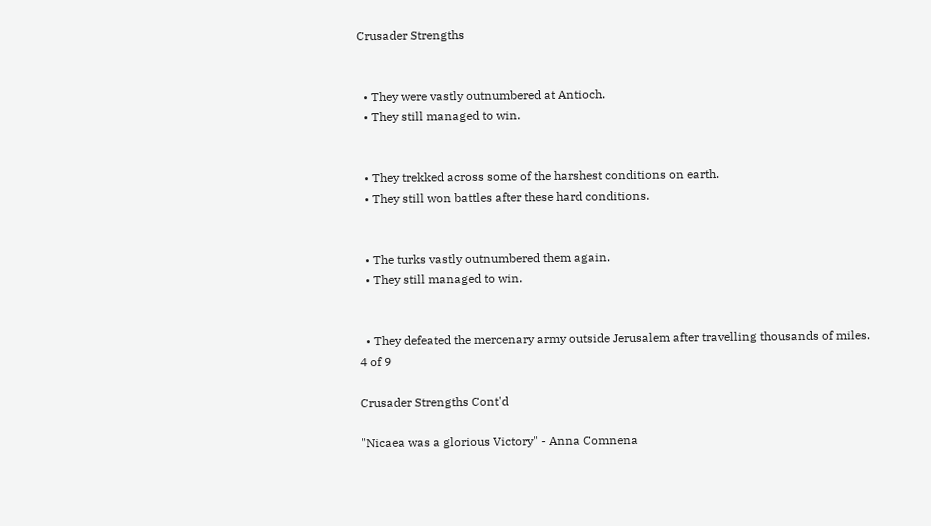Crusader Strengths


  • They were vastly outnumbered at Antioch.
  • They still managed to win.


  • They trekked across some of the harshest conditions on earth.
  • They still won battles after these hard conditions.


  • The turks vastly outnumbered them again.
  • They still managed to win.


  • They defeated the mercenary army outside Jerusalem after travelling thousands of miles.
4 of 9

Crusader Strengths Cont'd

"Nicaea was a glorious Victory" - Anna Comnena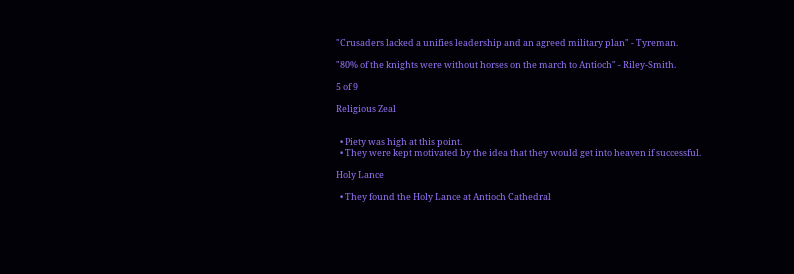"Crusaders lacked a unifies leadership and an agreed military plan" - Tyreman.

"80% of the knights were without horses on the march to Antioch" - Riley-Smith.

5 of 9

Religious Zeal


  • Piety was high at this point.
  • They were kept motivated by the idea that they would get into heaven if successful.

Holy Lance

  • They found the Holy Lance at Antioch Cathedral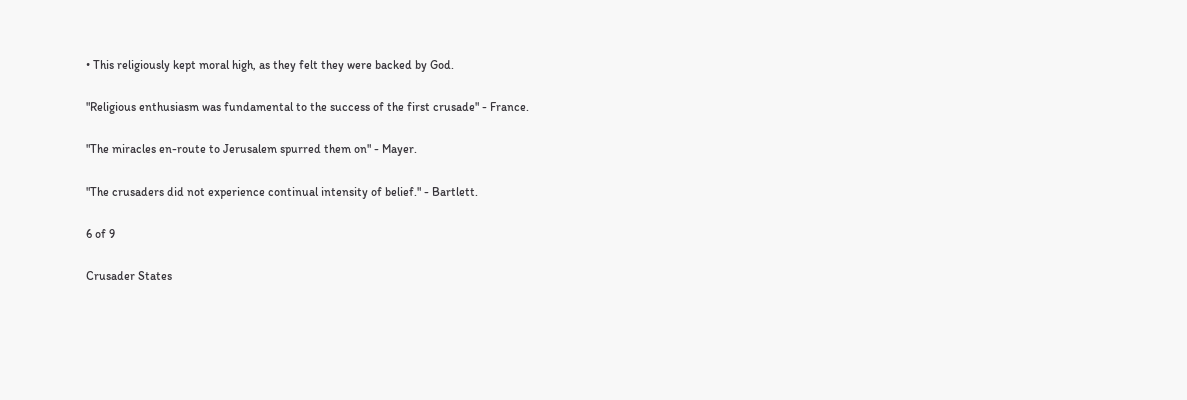• This religiously kept moral high, as they felt they were backed by God.

"Religious enthusiasm was fundamental to the success of the first crusade" - France.

"The miracles en-route to Jerusalem spurred them on" - Mayer.

"The crusaders did not experience continual intensity of belief." - Bartlett.

6 of 9

Crusader States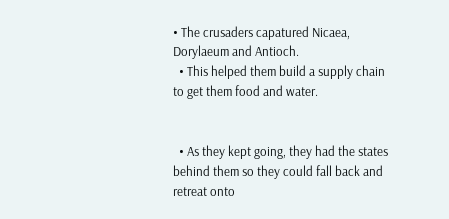• The crusaders capatured Nicaea, Dorylaeum and Antioch.
  • This helped them build a supply chain to get them food and water.


  • As they kept going, they had the states behind them so they could fall back and retreat onto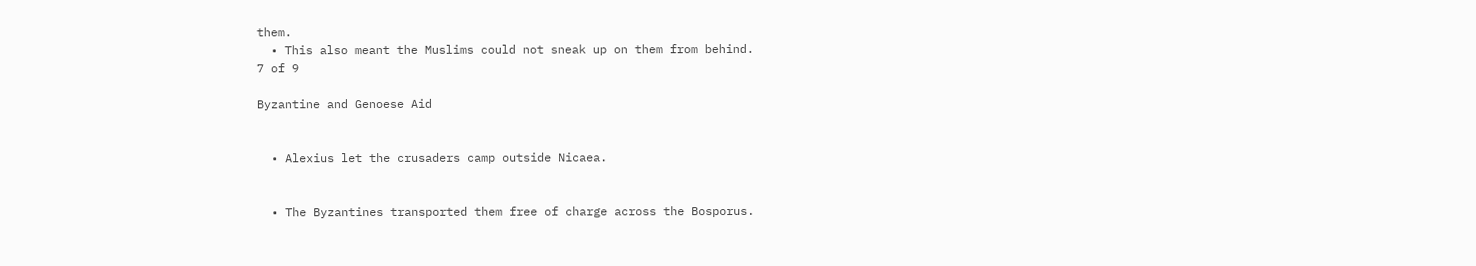them.
  • This also meant the Muslims could not sneak up on them from behind.
7 of 9

Byzantine and Genoese Aid


  • Alexius let the crusaders camp outside Nicaea.


  • The Byzantines transported them free of charge across the Bosporus.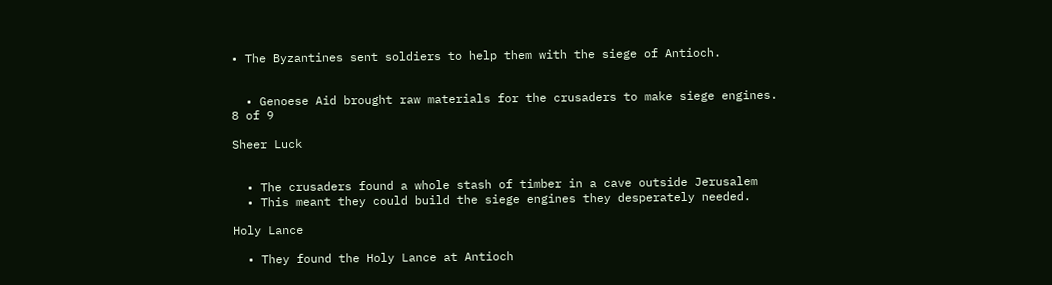• The Byzantines sent soldiers to help them with the siege of Antioch.


  • Genoese Aid brought raw materials for the crusaders to make siege engines.
8 of 9

Sheer Luck


  • The crusaders found a whole stash of timber in a cave outside Jerusalem
  • This meant they could build the siege engines they desperately needed.

Holy Lance

  • They found the Holy Lance at Antioch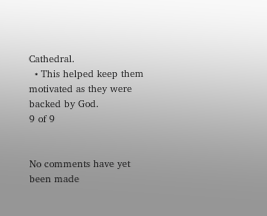Cathedral.
  • This helped keep them motivated as they were backed by God.
9 of 9


No comments have yet been made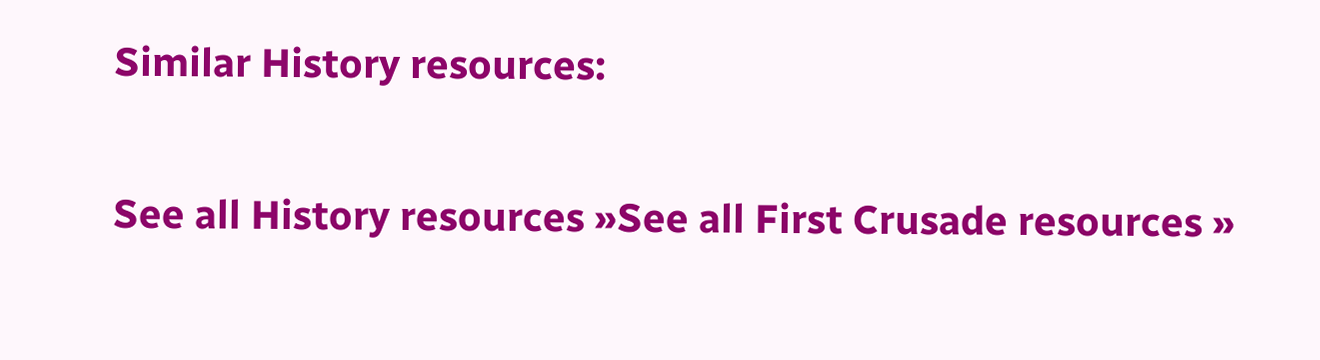Similar History resources:

See all History resources »See all First Crusade resources »